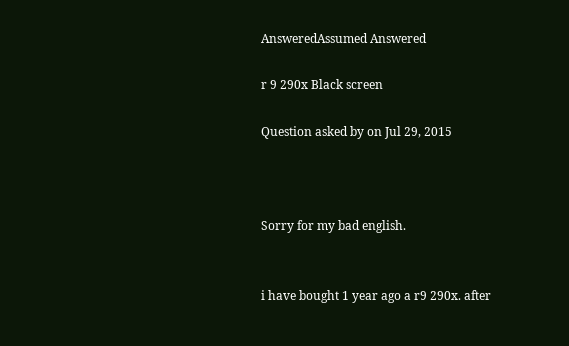AnsweredAssumed Answered

r 9 290x Black screen

Question asked by on Jul 29, 2015



Sorry for my bad english.


i have bought 1 year ago a r9 290x. after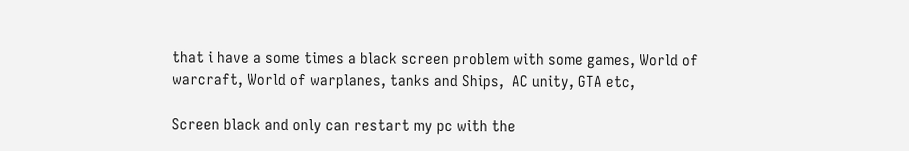that i have a some times a black screen problem with some games, World of warcraft, World of warplanes, tanks and Ships,  AC unity, GTA etc,

Screen black and only can restart my pc with the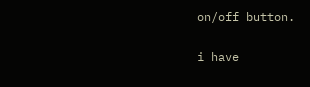on/off button.

i have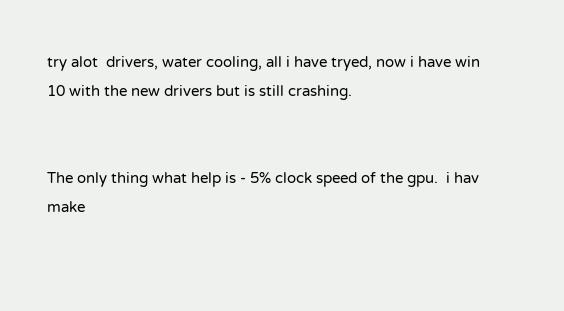try alot  drivers, water cooling, all i have tryed, now i have win 10 with the new drivers but is still crashing.


The only thing what help is - 5% clock speed of the gpu.  i hav make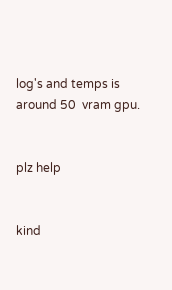log's and temps is around 50  vram gpu.


plz help


kind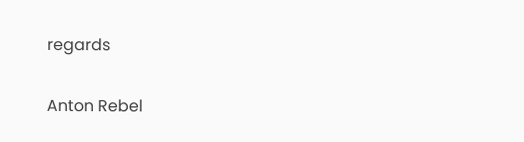regards


Anton Rebel